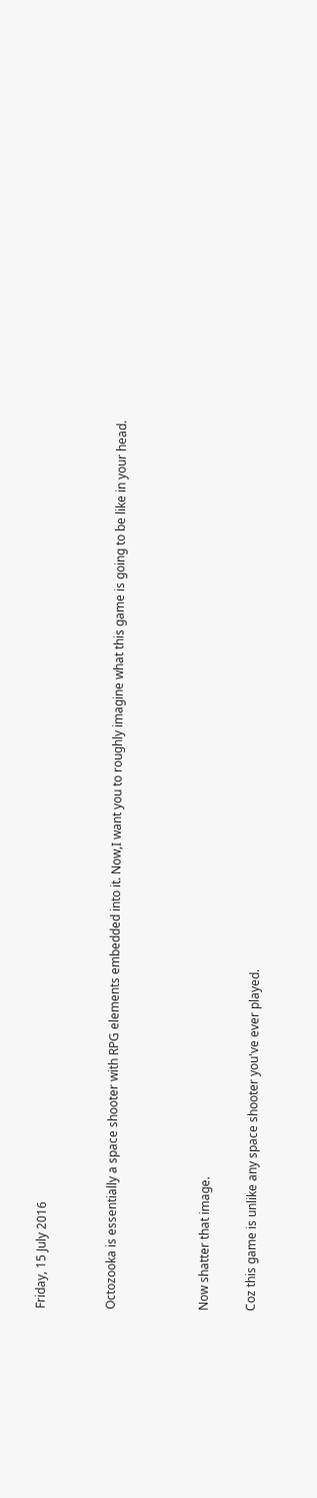Friday, 15 July 2016


Octozooka is essentially a space shooter with RPG elements embedded into it. Now,I want you to roughly imagine what this game is going to be like in your head.



Now shatter that image.

Coz this game is unlike any space shooter you've ever played.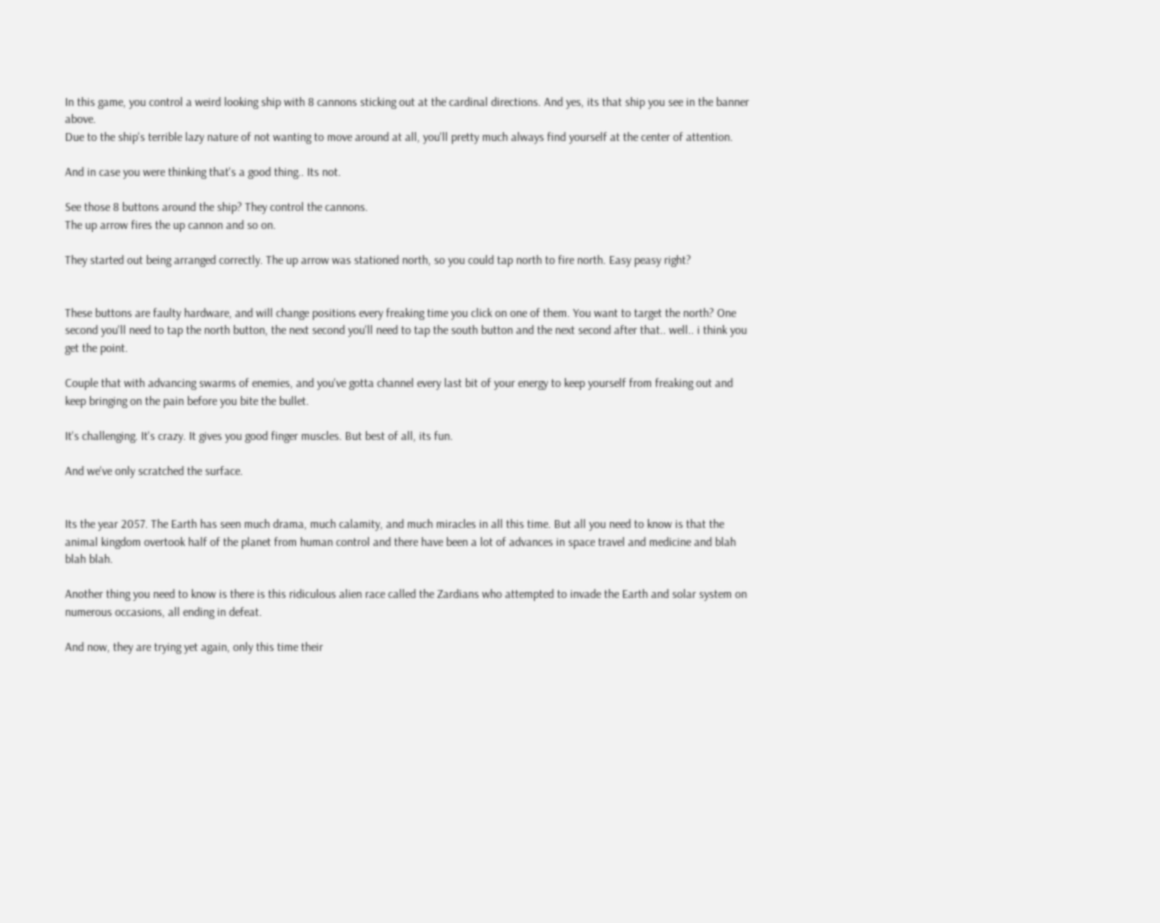In this game, you control a weird looking ship with 8 cannons sticking out at the cardinal directions. And yes, its that ship you see in the banner above.
Due to the ship's terrible lazy nature of not wanting to move around at all, you'll pretty much always find yourself at the center of attention.

And in case you were thinking that's a good thing.. Its not.

See those 8 buttons around the ship? They control the cannons.
The up arrow fires the up cannon and so on.

They started out being arranged correctly. The up arrow was stationed north, so you could tap north to fire north. Easy peasy right?


These buttons are faulty hardware, and will change positions every freaking time you click on one of them. You want to target the north? One second you'll need to tap the north button, the next second you'll need to tap the south button and the next second after that.. well.. i think you get the point.

Couple that with advancing swarms of enemies, and you've gotta channel every last bit of your energy to keep yourself from freaking out and keep bringing on the pain before you bite the bullet.

It's challenging. It's crazy. It gives you good finger muscles. But best of all, its fun.

And we've only scratched the surface.


Its the year 2057. The Earth has seen much drama, much calamity, and much miracles in all this time. But all you need to know is that the animal kingdom overtook half of the planet from human control and there have been a lot of advances in space travel and medicine and blah blah blah.

Another thing you need to know is there is this ridiculous alien race called the Zardians who attempted to invade the Earth and solar system on numerous occasions, all ending in defeat.

And now, they are trying yet again, only this time their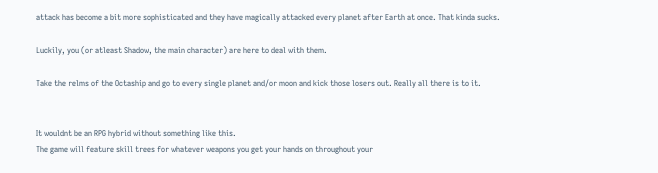attack has become a bit more sophisticated and they have magically attacked every planet after Earth at once. That kinda sucks.

Luckily, you (or atleast Shadow, the main character) are here to deal with them.

Take the relms of the Octaship and go to every single planet and/or moon and kick those losers out. Really all there is to it.


It wouldnt be an RPG hybrid without something like this.
The game will feature skill trees for whatever weapons you get your hands on throughout your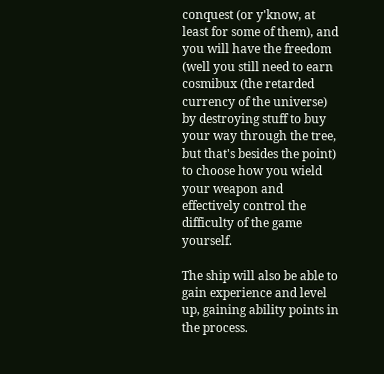conquest (or y'know, at least for some of them), and you will have the freedom (well you still need to earn cosmibux (the retarded currency of the universe) by destroying stuff to buy your way through the tree, but that's besides the point) to choose how you wield your weapon and effectively control the difficulty of the game yourself.

The ship will also be able to gain experience and level up, gaining ability points in the process.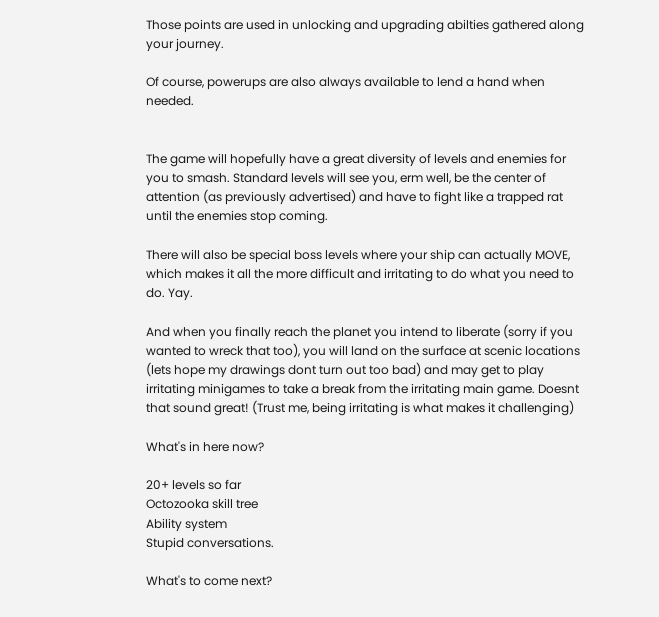Those points are used in unlocking and upgrading abilties gathered along your journey.

Of course, powerups are also always available to lend a hand when needed.


The game will hopefully have a great diversity of levels and enemies for you to smash. Standard levels will see you, erm well, be the center of attention (as previously advertised) and have to fight like a trapped rat until the enemies stop coming.

There will also be special boss levels where your ship can actually MOVE, which makes it all the more difficult and irritating to do what you need to do. Yay.

And when you finally reach the planet you intend to liberate (sorry if you wanted to wreck that too), you will land on the surface at scenic locations (lets hope my drawings dont turn out too bad) and may get to play irritating minigames to take a break from the irritating main game. Doesnt that sound great! (Trust me, being irritating is what makes it challenging)

What's in here now?

20+ levels so far
Octozooka skill tree
Ability system
Stupid conversations.

What's to come next?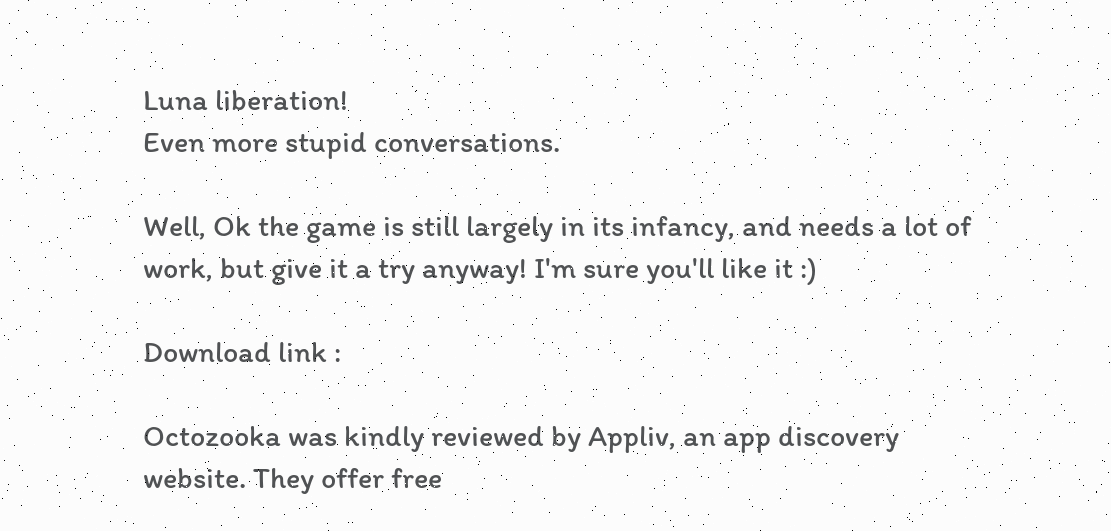Luna liberation!
Even more stupid conversations.

Well, Ok the game is still largely in its infancy, and needs a lot of work, but give it a try anyway! I'm sure you'll like it :)

Download link :

Octozooka was kindly reviewed by Appliv, an app discovery website. They offer free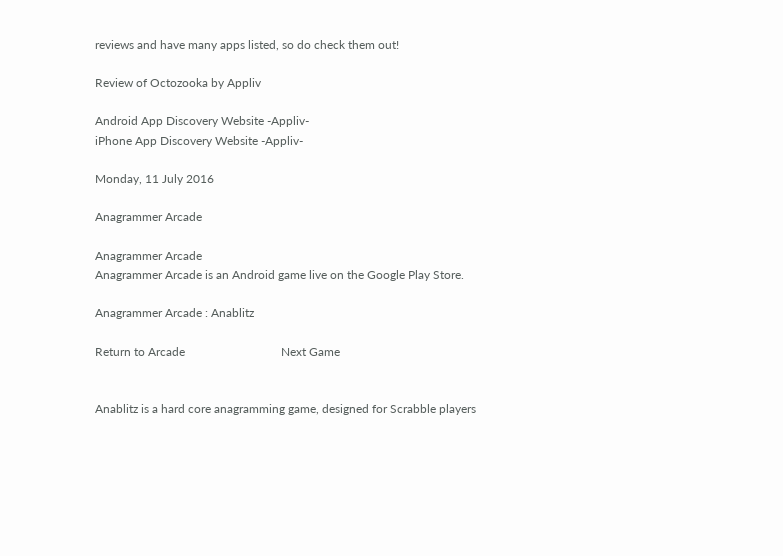reviews and have many apps listed, so do check them out!

Review of Octozooka by Appliv

Android App Discovery Website -Appliv-
iPhone App Discovery Website -Appliv-

Monday, 11 July 2016

Anagrammer Arcade

Anagrammer Arcade
Anagrammer Arcade is an Android game live on the Google Play Store.

Anagrammer Arcade : Anablitz

Return to Arcade                                Next Game


Anablitz is a hard core anagramming game, designed for Scrabble players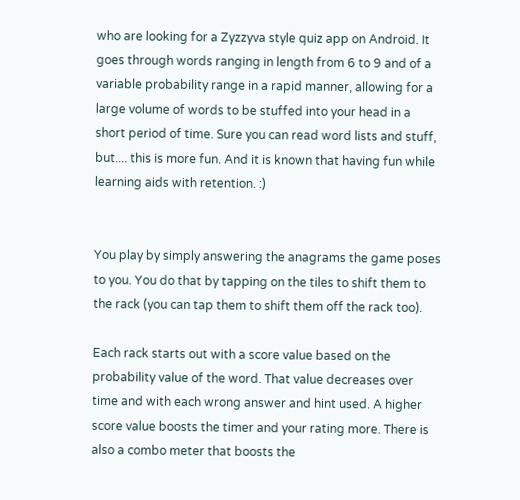who are looking for a Zyzzyva style quiz app on Android. It goes through words ranging in length from 6 to 9 and of a variable probability range in a rapid manner, allowing for a large volume of words to be stuffed into your head in a short period of time. Sure you can read word lists and stuff, but.... this is more fun. And it is known that having fun while learning aids with retention. :)


You play by simply answering the anagrams the game poses to you. You do that by tapping on the tiles to shift them to the rack (you can tap them to shift them off the rack too).

Each rack starts out with a score value based on the probability value of the word. That value decreases over time and with each wrong answer and hint used. A higher score value boosts the timer and your rating more. There is also a combo meter that boosts the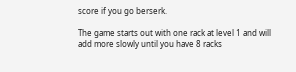score if you go berserk.

The game starts out with one rack at level 1 and will add more slowly until you have 8 racks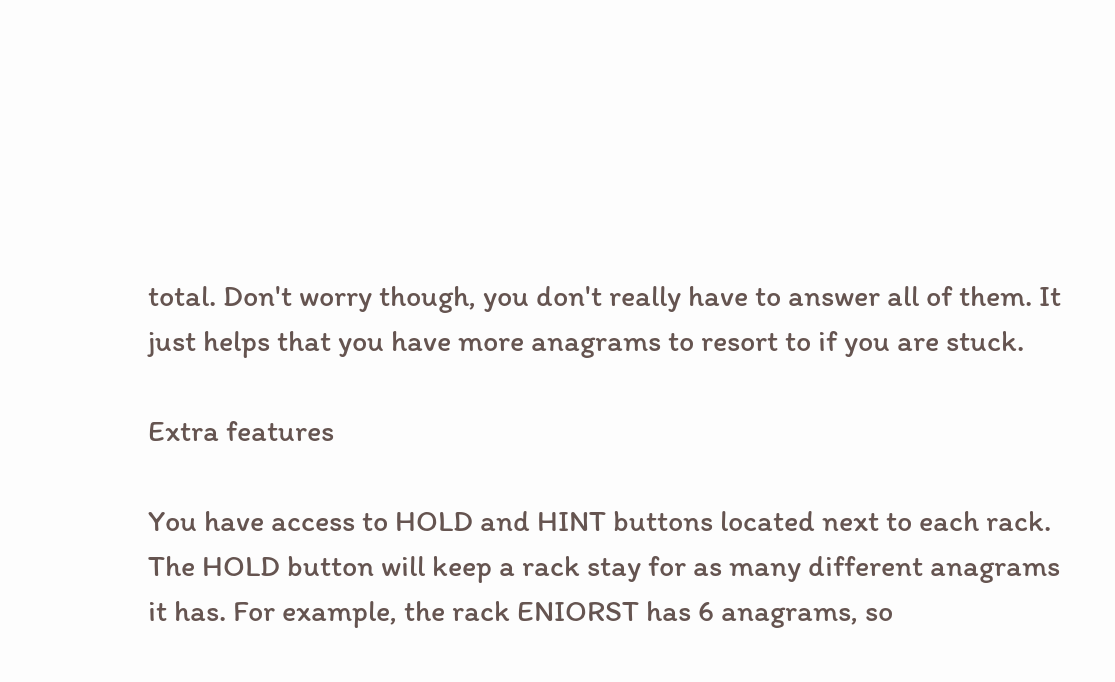total. Don't worry though, you don't really have to answer all of them. It just helps that you have more anagrams to resort to if you are stuck.

Extra features

You have access to HOLD and HINT buttons located next to each rack. The HOLD button will keep a rack stay for as many different anagrams it has. For example, the rack ENIORST has 6 anagrams, so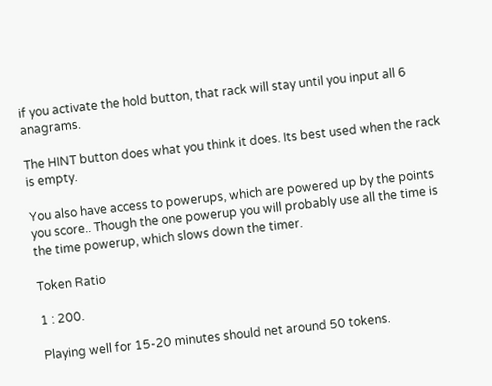if you activate the hold button, that rack will stay until you input all 6 anagrams.

The HINT button does what you think it does. Its best used when the rack is empty.

You also have access to powerups, which are powered up by the points you score.. Though the one powerup you will probably use all the time is the time powerup, which slows down the timer.

Token Ratio

1 : 200.

Playing well for 15-20 minutes should net around 50 tokens.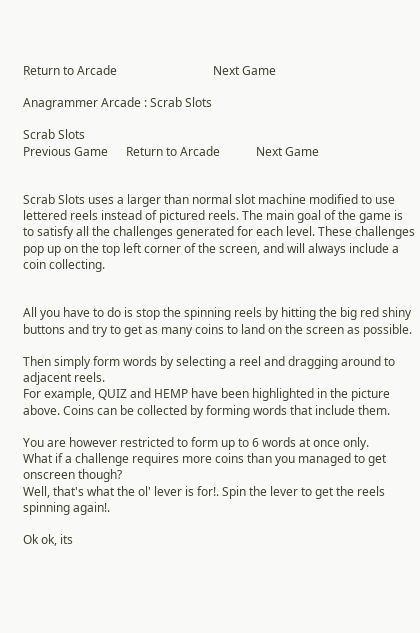Return to Arcade                                Next Game

Anagrammer Arcade : Scrab Slots

Scrab Slots
Previous Game      Return to Arcade            Next Game


Scrab Slots uses a larger than normal slot machine modified to use lettered reels instead of pictured reels. The main goal of the game is to satisfy all the challenges generated for each level. These challenges pop up on the top left corner of the screen, and will always include a coin collecting.


All you have to do is stop the spinning reels by hitting the big red shiny buttons and try to get as many coins to land on the screen as possible.

Then simply form words by selecting a reel and dragging around to adjacent reels.
For example, QUIZ and HEMP have been highlighted in the picture above. Coins can be collected by forming words that include them.

You are however restricted to form up to 6 words at once only.
What if a challenge requires more coins than you managed to get onscreen though?
Well, that's what the ol' lever is for!. Spin the lever to get the reels spinning again!.

Ok ok, its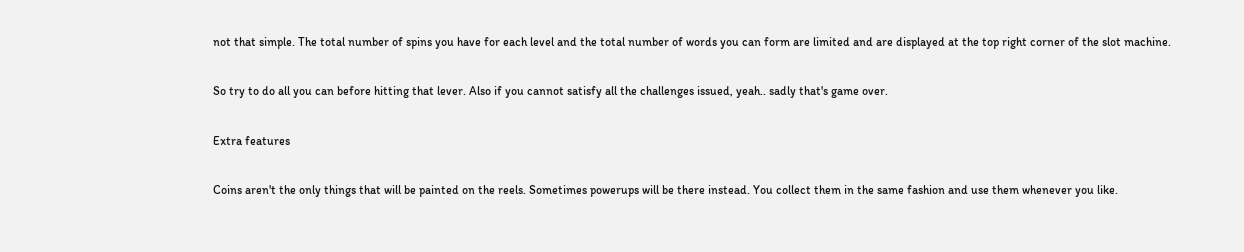not that simple. The total number of spins you have for each level and the total number of words you can form are limited and are displayed at the top right corner of the slot machine.

So try to do all you can before hitting that lever. Also if you cannot satisfy all the challenges issued, yeah.. sadly that's game over.

Extra features

Coins aren't the only things that will be painted on the reels. Sometimes powerups will be there instead. You collect them in the same fashion and use them whenever you like.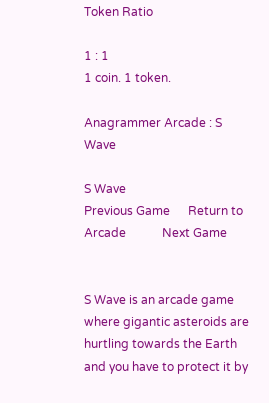Token Ratio

1 : 1
1 coin. 1 token.

Anagrammer Arcade : S Wave

S Wave
Previous Game      Return to Arcade            Next Game


S Wave is an arcade game where gigantic asteroids are hurtling towards the Earth and you have to protect it by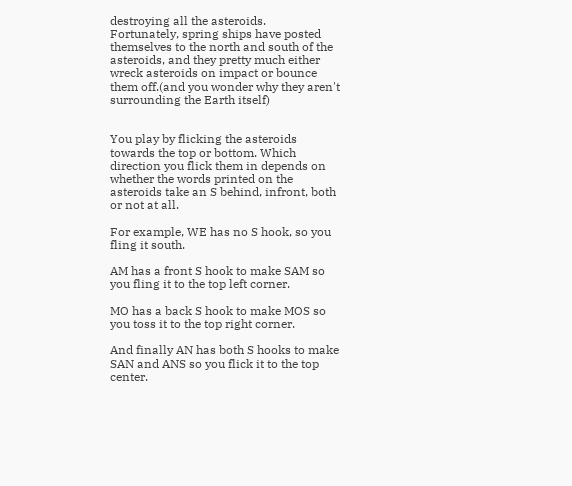destroying all the asteroids.
Fortunately, spring ships have posted themselves to the north and south of the asteroids, and they pretty much either wreck asteroids on impact or bounce them off.(and you wonder why they aren't surrounding the Earth itself)


You play by flicking the asteroids towards the top or bottom. Which direction you flick them in depends on whether the words printed on the asteroids take an S behind, infront, both or not at all.

For example, WE has no S hook, so you fling it south.

AM has a front S hook to make SAM so you fling it to the top left corner.

MO has a back S hook to make MOS so you toss it to the top right corner.

And finally AN has both S hooks to make SAN and ANS so you flick it to the top center.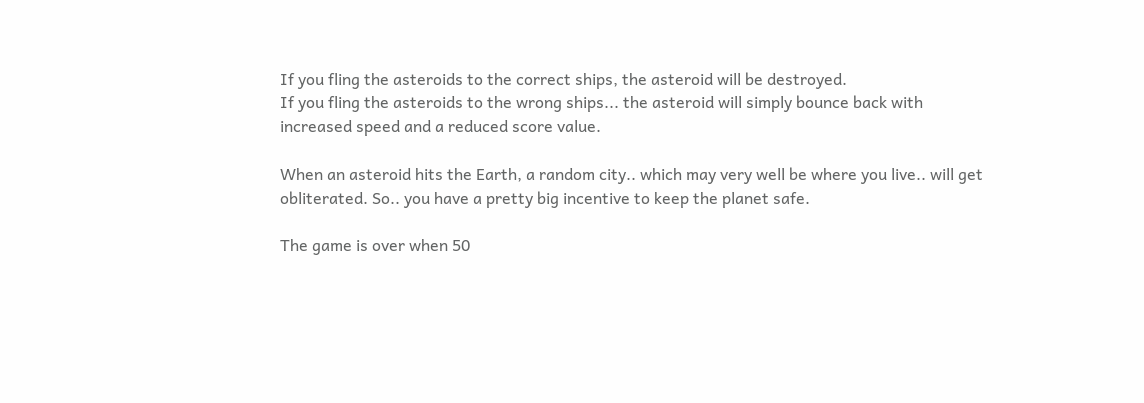If you fling the asteroids to the correct ships, the asteroid will be destroyed.
If you fling the asteroids to the wrong ships... the asteroid will simply bounce back with increased speed and a reduced score value.

When an asteroid hits the Earth, a random city.. which may very well be where you live.. will get obliterated. So.. you have a pretty big incentive to keep the planet safe.

The game is over when 50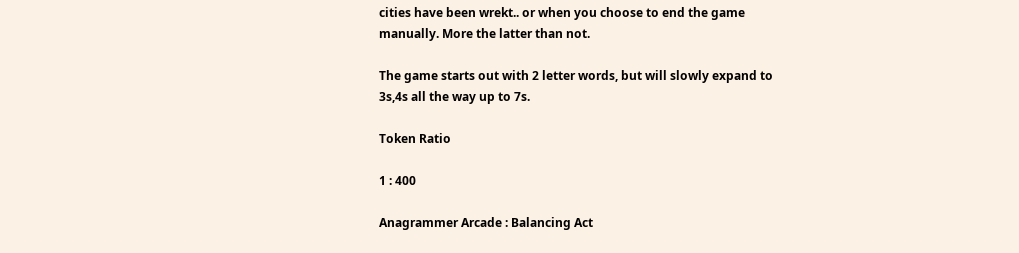cities have been wrekt.. or when you choose to end the game manually. More the latter than not.

The game starts out with 2 letter words, but will slowly expand to 3s,4s all the way up to 7s.

Token Ratio

1 : 400

Anagrammer Arcade : Balancing Act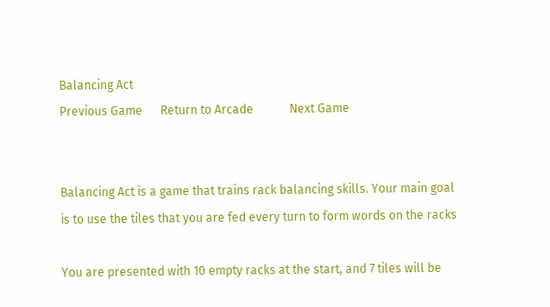Balancing Act
Previous Game      Return to Arcade            Next Game


Balancing Act is a game that trains rack balancing skills. Your main goal is to use the tiles that you are fed every turn to form words on the racks

You are presented with 10 empty racks at the start, and 7 tiles will be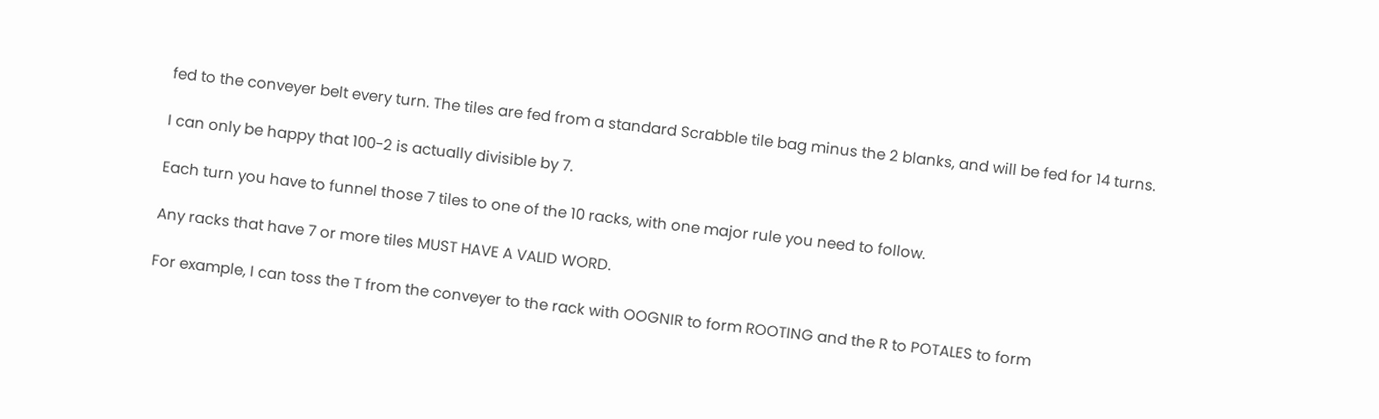fed to the conveyer belt every turn. The tiles are fed from a standard Scrabble tile bag minus the 2 blanks, and will be fed for 14 turns.

I can only be happy that 100-2 is actually divisible by 7.

Each turn you have to funnel those 7 tiles to one of the 10 racks, with one major rule you need to follow.

Any racks that have 7 or more tiles MUST HAVE A VALID WORD.

For example, I can toss the T from the conveyer to the rack with OOGNIR to form ROOTING and the R to POTALES to form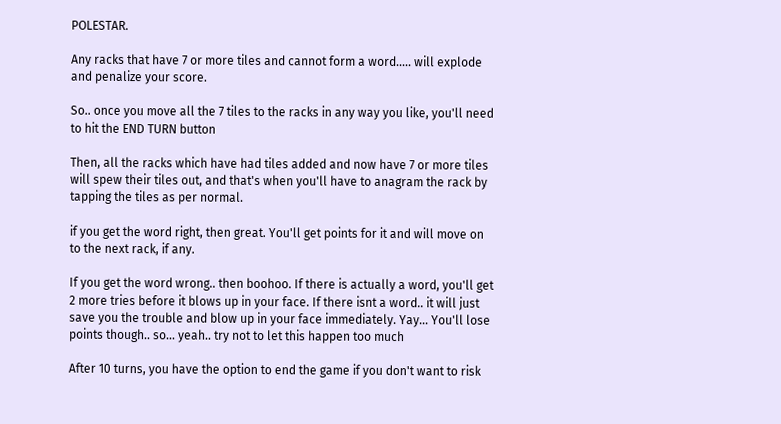POLESTAR.

Any racks that have 7 or more tiles and cannot form a word..... will explode and penalize your score.

So.. once you move all the 7 tiles to the racks in any way you like, you'll need to hit the END TURN button

Then, all the racks which have had tiles added and now have 7 or more tiles will spew their tiles out, and that's when you'll have to anagram the rack by tapping the tiles as per normal.

if you get the word right, then great. You'll get points for it and will move on to the next rack, if any.

If you get the word wrong.. then boohoo. If there is actually a word, you'll get 2 more tries before it blows up in your face. If there isnt a word.. it will just save you the trouble and blow up in your face immediately. Yay... You'll lose points though.. so... yeah.. try not to let this happen too much

After 10 turns, you have the option to end the game if you don't want to risk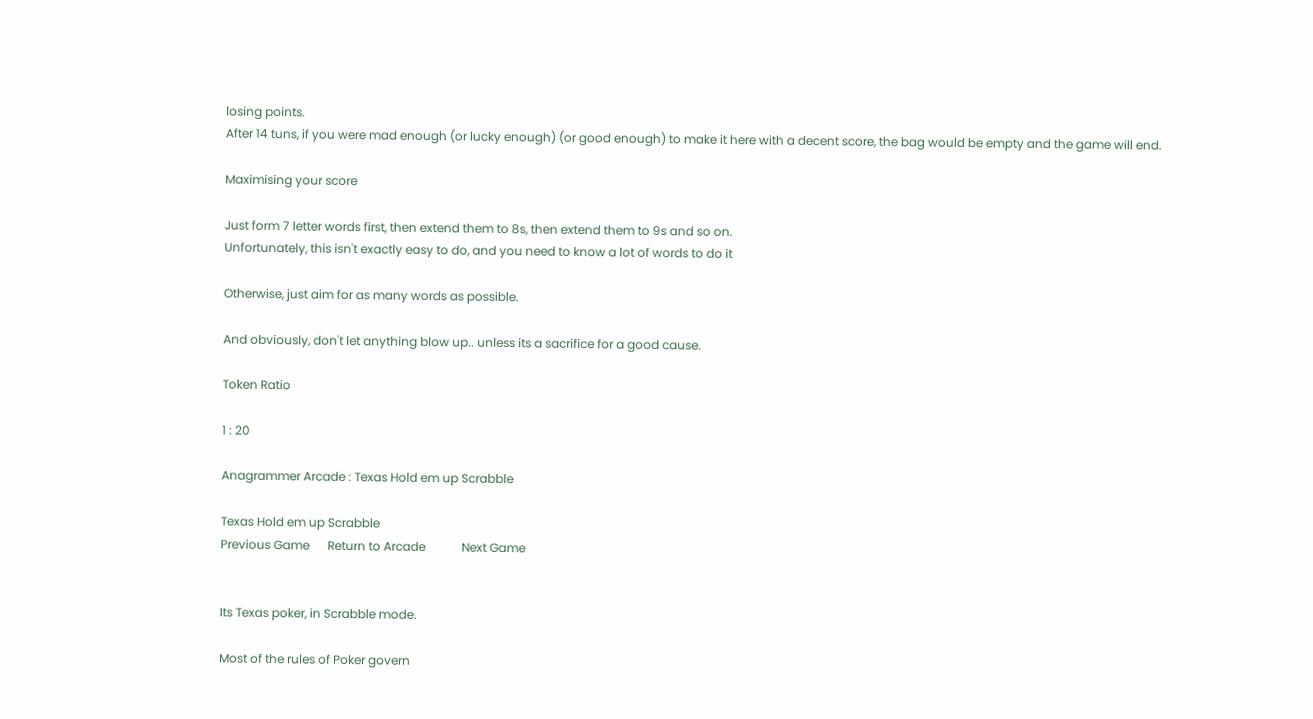losing points.
After 14 tuns, if you were mad enough (or lucky enough) (or good enough) to make it here with a decent score, the bag would be empty and the game will end.

Maximising your score

Just form 7 letter words first, then extend them to 8s, then extend them to 9s and so on.
Unfortunately, this isn't exactly easy to do, and you need to know a lot of words to do it

Otherwise, just aim for as many words as possible.

And obviously, don't let anything blow up.. unless its a sacrifice for a good cause.

Token Ratio

1 : 20

Anagrammer Arcade : Texas Hold em up Scrabble

Texas Hold em up Scrabble
Previous Game      Return to Arcade            Next Game


Its Texas poker, in Scrabble mode.

Most of the rules of Poker govern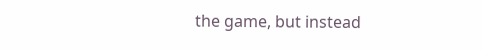the game, but instead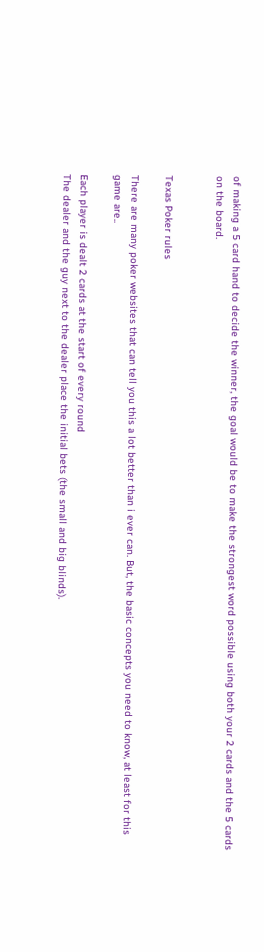of making a 5 card hand to decide the winner, the goal would be to make the strongest word possible using both your 2 cards and the 5 cards on the board.


Texas Poker rules

There are many poker websites that can tell you this a lot better than i ever can. But, the basic concepts you need to know, at least for this game are..

Each player is dealt 2 cards at the start of every round
The dealer and the guy next to the dealer place the initial bets (the small and big blinds).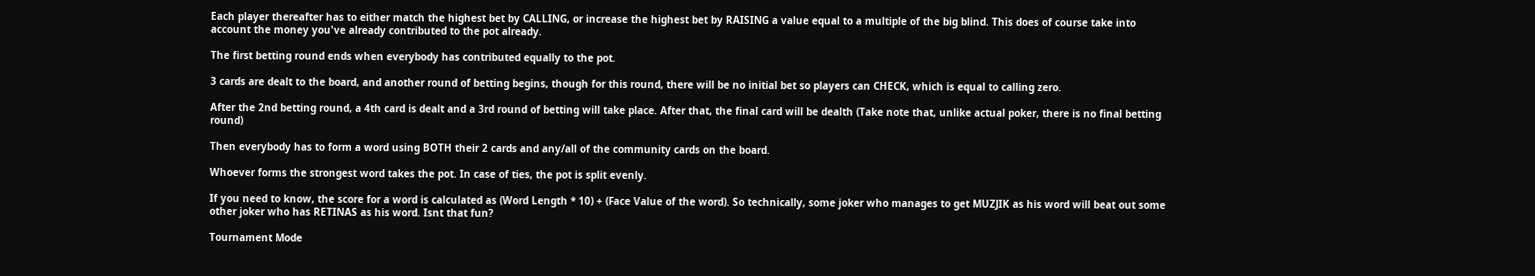Each player thereafter has to either match the highest bet by CALLING, or increase the highest bet by RAISING a value equal to a multiple of the big blind. This does of course take into account the money you've already contributed to the pot already.

The first betting round ends when everybody has contributed equally to the pot.

3 cards are dealt to the board, and another round of betting begins, though for this round, there will be no initial bet so players can CHECK, which is equal to calling zero.

After the 2nd betting round, a 4th card is dealt and a 3rd round of betting will take place. After that, the final card will be dealth (Take note that, unlike actual poker, there is no final betting round)

Then everybody has to form a word using BOTH their 2 cards and any/all of the community cards on the board.

Whoever forms the strongest word takes the pot. In case of ties, the pot is split evenly.

If you need to know, the score for a word is calculated as (Word Length * 10) + (Face Value of the word). So technically, some joker who manages to get MUZJIK as his word will beat out some other joker who has RETINAS as his word. Isnt that fun?

Tournament Mode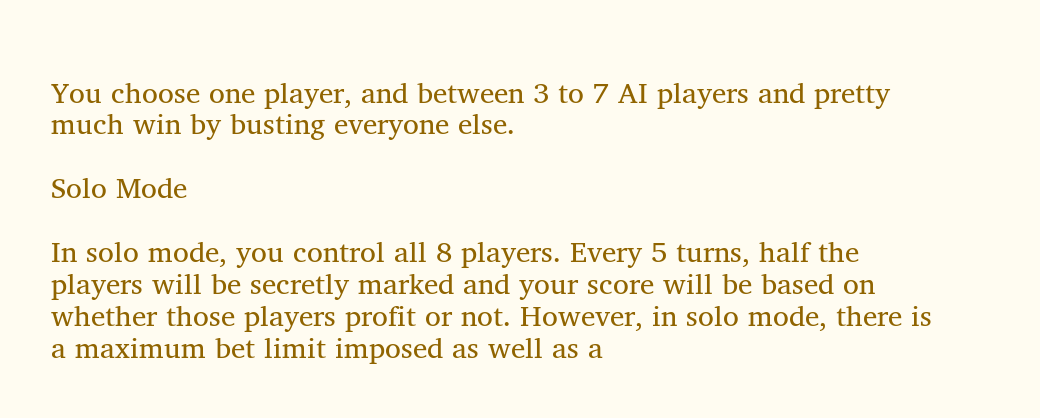You choose one player, and between 3 to 7 AI players and pretty much win by busting everyone else.

Solo Mode

In solo mode, you control all 8 players. Every 5 turns, half the players will be secretly marked and your score will be based on whether those players profit or not. However, in solo mode, there is a maximum bet limit imposed as well as a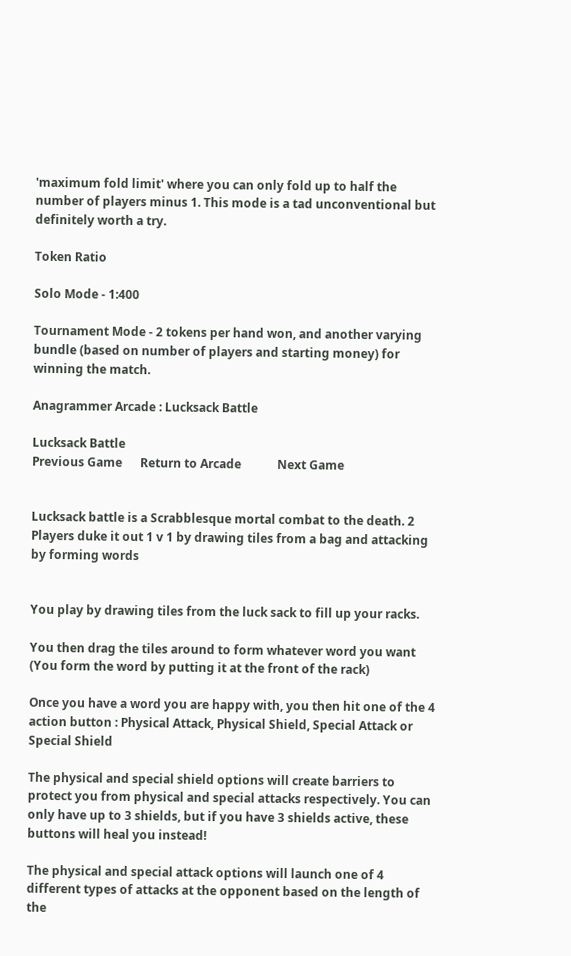'maximum fold limit' where you can only fold up to half the number of players minus 1. This mode is a tad unconventional but definitely worth a try.

Token Ratio

Solo Mode - 1:400

Tournament Mode - 2 tokens per hand won, and another varying bundle (based on number of players and starting money) for winning the match.

Anagrammer Arcade : Lucksack Battle

Lucksack Battle
Previous Game      Return to Arcade            Next Game


Lucksack battle is a Scrabblesque mortal combat to the death. 2 Players duke it out 1 v 1 by drawing tiles from a bag and attacking by forming words


You play by drawing tiles from the luck sack to fill up your racks.

You then drag the tiles around to form whatever word you want (You form the word by putting it at the front of the rack)

Once you have a word you are happy with, you then hit one of the 4 action button : Physical Attack, Physical Shield, Special Attack or Special Shield

The physical and special shield options will create barriers to protect you from physical and special attacks respectively. You can only have up to 3 shields, but if you have 3 shields active, these buttons will heal you instead!

The physical and special attack options will launch one of 4 different types of attacks at the opponent based on the length of the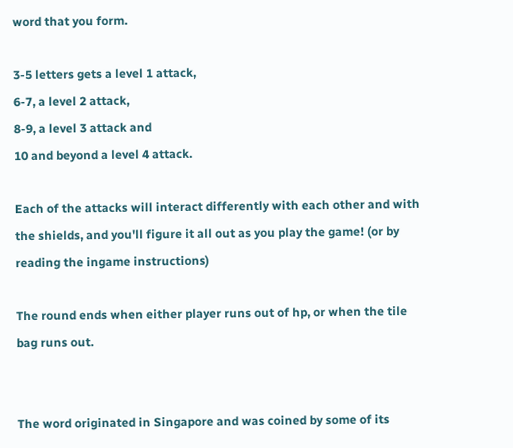word that you form.

3-5 letters gets a level 1 attack,
6-7, a level 2 attack,
8-9, a level 3 attack and
10 and beyond a level 4 attack.

Each of the attacks will interact differently with each other and with the shields, and you'll figure it all out as you play the game! (or by reading the ingame instructions)

The round ends when either player runs out of hp, or when the tile bag runs out.


The word originated in Singapore and was coined by some of its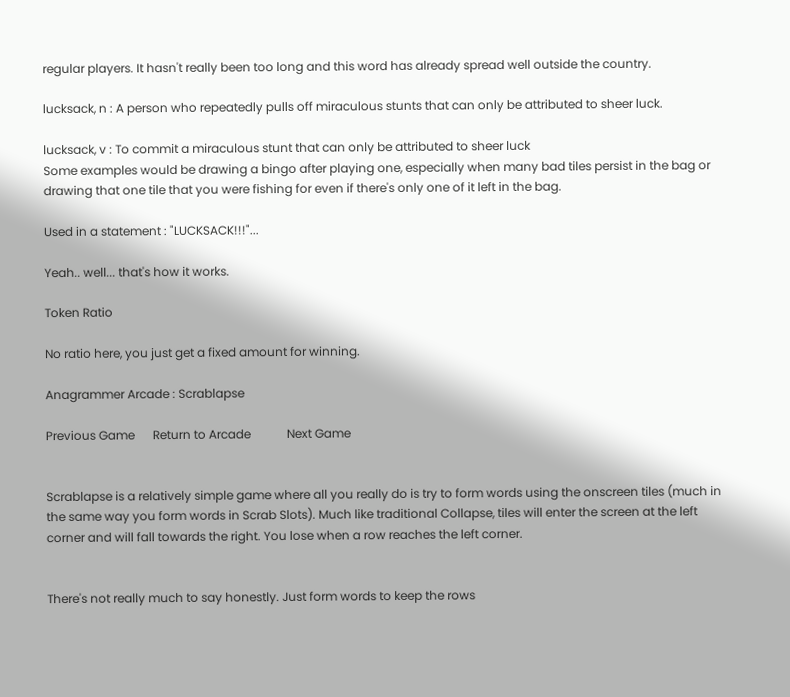regular players. It hasn't really been too long and this word has already spread well outside the country.

lucksack, n : A person who repeatedly pulls off miraculous stunts that can only be attributed to sheer luck.

lucksack, v : To commit a miraculous stunt that can only be attributed to sheer luck
Some examples would be drawing a bingo after playing one, especially when many bad tiles persist in the bag or drawing that one tile that you were fishing for even if there's only one of it left in the bag.

Used in a statement : "LUCKSACK!!!"...

Yeah.. well... that's how it works.

Token Ratio

No ratio here, you just get a fixed amount for winning.

Anagrammer Arcade : Scrablapse

Previous Game      Return to Arcade            Next Game


Scrablapse is a relatively simple game where all you really do is try to form words using the onscreen tiles (much in the same way you form words in Scrab Slots). Much like traditional Collapse, tiles will enter the screen at the left corner and will fall towards the right. You lose when a row reaches the left corner.


There's not really much to say honestly. Just form words to keep the rows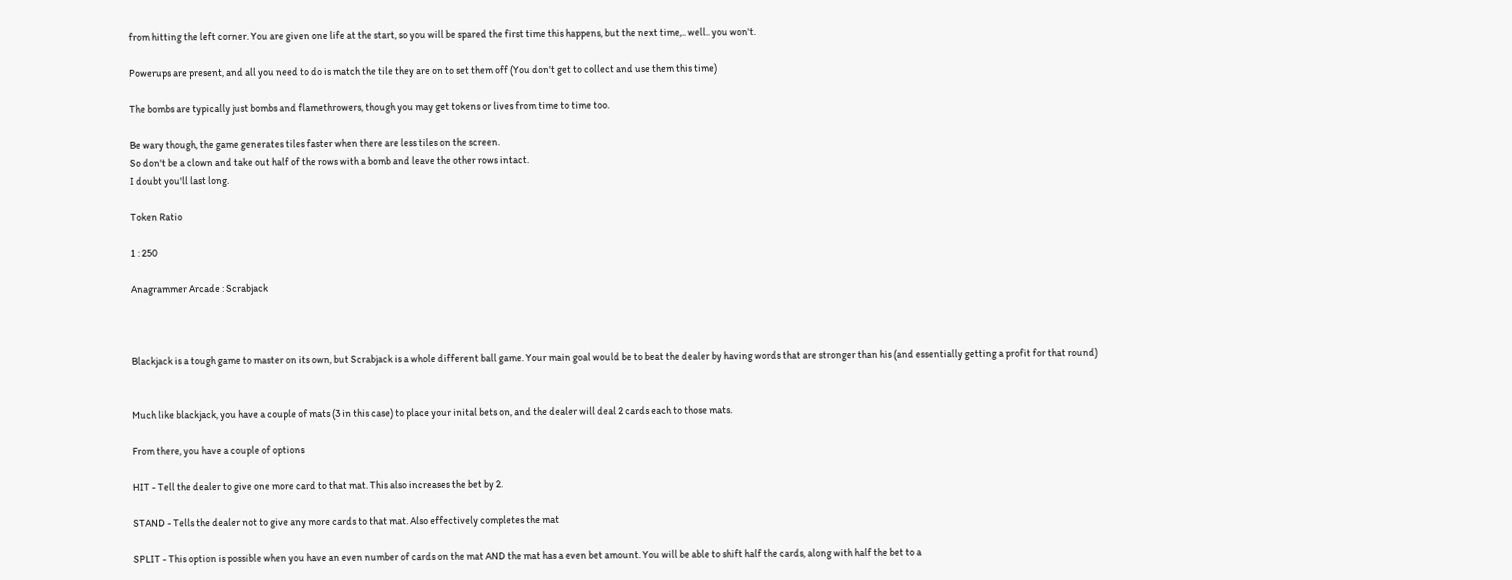from hitting the left corner. You are given one life at the start, so you will be spared the first time this happens, but the next time,.. well.. you won't.

Powerups are present, and all you need to do is match the tile they are on to set them off (You don't get to collect and use them this time)

The bombs are typically just bombs and flamethrowers, though you may get tokens or lives from time to time too.

Be wary though, the game generates tiles faster when there are less tiles on the screen.
So don't be a clown and take out half of the rows with a bomb and leave the other rows intact.
I doubt you'll last long.

Token Ratio

1 : 250

Anagrammer Arcade : Scrabjack



Blackjack is a tough game to master on its own, but Scrabjack is a whole different ball game. Your main goal would be to beat the dealer by having words that are stronger than his (and essentially getting a profit for that round)


Much like blackjack, you have a couple of mats (3 in this case) to place your inital bets on, and the dealer will deal 2 cards each to those mats.

From there, you have a couple of options

HIT - Tell the dealer to give one more card to that mat. This also increases the bet by 2.

STAND - Tells the dealer not to give any more cards to that mat. Also effectively completes the mat

SPLIT - This option is possible when you have an even number of cards on the mat AND the mat has a even bet amount. You will be able to shift half the cards, along with half the bet to a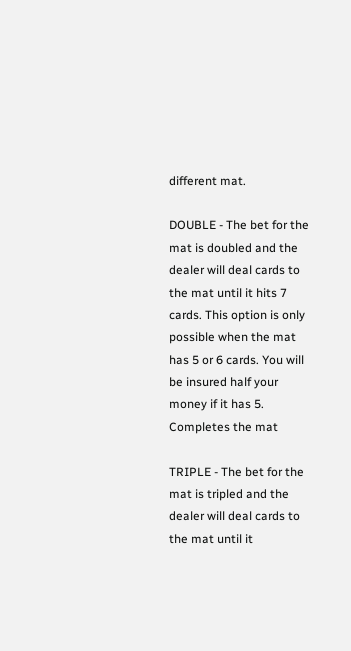different mat.

DOUBLE - The bet for the mat is doubled and the dealer will deal cards to the mat until it hits 7 cards. This option is only possible when the mat has 5 or 6 cards. You will be insured half your money if it has 5. Completes the mat

TRIPLE - The bet for the mat is tripled and the dealer will deal cards to the mat until it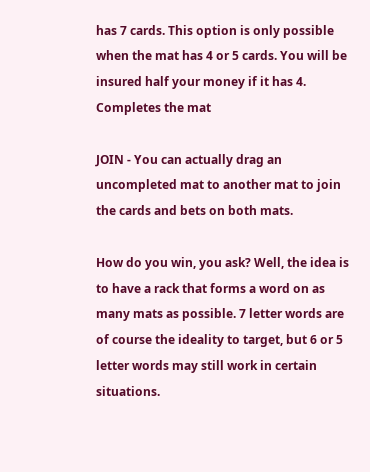has 7 cards. This option is only possible when the mat has 4 or 5 cards. You will be insured half your money if it has 4. Completes the mat

JOIN - You can actually drag an uncompleted mat to another mat to join the cards and bets on both mats.

How do you win, you ask? Well, the idea is to have a rack that forms a word on as many mats as possible. 7 letter words are of course the ideality to target, but 6 or 5 letter words may still work in certain situations.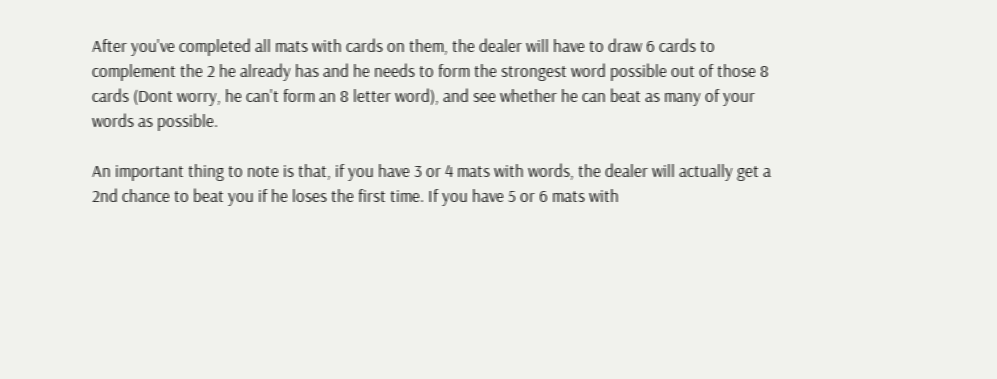After you've completed all mats with cards on them, the dealer will have to draw 6 cards to complement the 2 he already has and he needs to form the strongest word possible out of those 8 cards (Dont worry, he can't form an 8 letter word), and see whether he can beat as many of your words as possible.

An important thing to note is that, if you have 3 or 4 mats with words, the dealer will actually get a 2nd chance to beat you if he loses the first time. If you have 5 or 6 mats with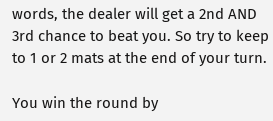words, the dealer will get a 2nd AND 3rd chance to beat you. So try to keep to 1 or 2 mats at the end of your turn.

You win the round by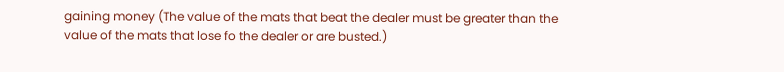gaining money (The value of the mats that beat the dealer must be greater than the value of the mats that lose fo the dealer or are busted.)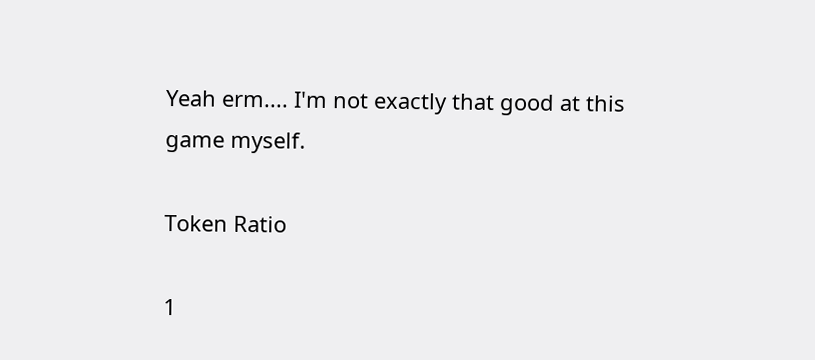Yeah erm.... I'm not exactly that good at this game myself.

Token Ratio

1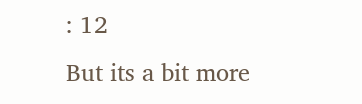: 12
But its a bit more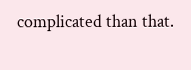complicated than that.